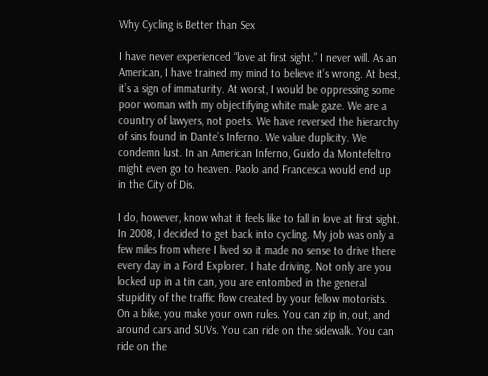Why Cycling is Better than Sex

I have never experienced “love at first sight.” I never will. As an American, I have trained my mind to believe it’s wrong. At best, it’s a sign of immaturity. At worst, I would be oppressing some poor woman with my objectifying white male gaze. We are a country of lawyers, not poets. We have reversed the hierarchy of sins found in Dante’s Inferno. We value duplicity. We condemn lust. In an American Inferno, Guido da Montefeltro might even go to heaven. Paolo and Francesca would end up in the City of Dis.

I do, however, know what it feels like to fall in love at first sight. In 2008, I decided to get back into cycling. My job was only a few miles from where I lived so it made no sense to drive there every day in a Ford Explorer. I hate driving. Not only are you locked up in a tin can, you are entombed in the general stupidity of the traffic flow created by your fellow motorists. On a bike, you make your own rules. You can zip in, out, and around cars and SUVs. You can ride on the sidewalk. You can ride on the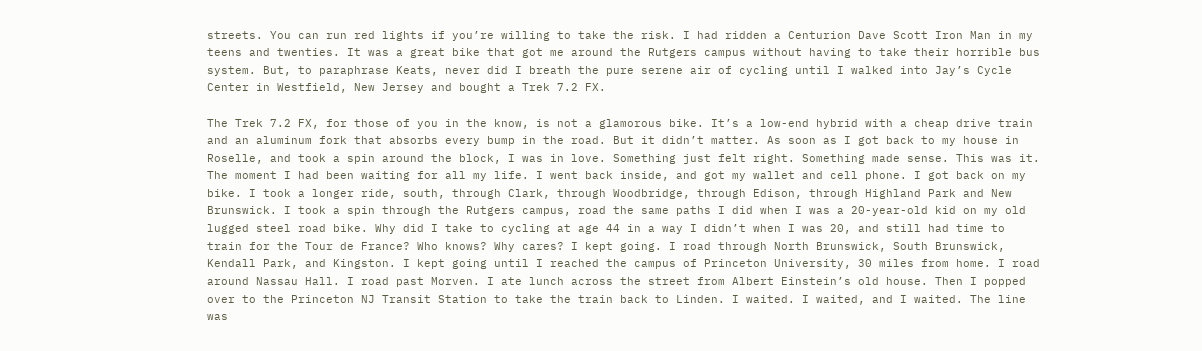streets. You can run red lights if you’re willing to take the risk. I had ridden a Centurion Dave Scott Iron Man in my teens and twenties. It was a great bike that got me around the Rutgers campus without having to take their horrible bus system. But, to paraphrase Keats, never did I breath the pure serene air of cycling until I walked into Jay’s Cycle Center in Westfield, New Jersey and bought a Trek 7.2 FX.

The Trek 7.2 FX, for those of you in the know, is not a glamorous bike. It’s a low-end hybrid with a cheap drive train and an aluminum fork that absorbs every bump in the road. But it didn’t matter. As soon as I got back to my house in Roselle, and took a spin around the block, I was in love. Something just felt right. Something made sense. This was it. The moment I had been waiting for all my life. I went back inside, and got my wallet and cell phone. I got back on my bike. I took a longer ride, south, through Clark, through Woodbridge, through Edison, through Highland Park and New Brunswick. I took a spin through the Rutgers campus, road the same paths I did when I was a 20-year-old kid on my old lugged steel road bike. Why did I take to cycling at age 44 in a way I didn’t when I was 20, and still had time to train for the Tour de France? Who knows? Why cares? I kept going. I road through North Brunswick, South Brunswick, Kendall Park, and Kingston. I kept going until I reached the campus of Princeton University, 30 miles from home. I road around Nassau Hall. I road past Morven. I ate lunch across the street from Albert Einstein’s old house. Then I popped over to the Princeton NJ Transit Station to take the train back to Linden. I waited. I waited, and I waited. The line was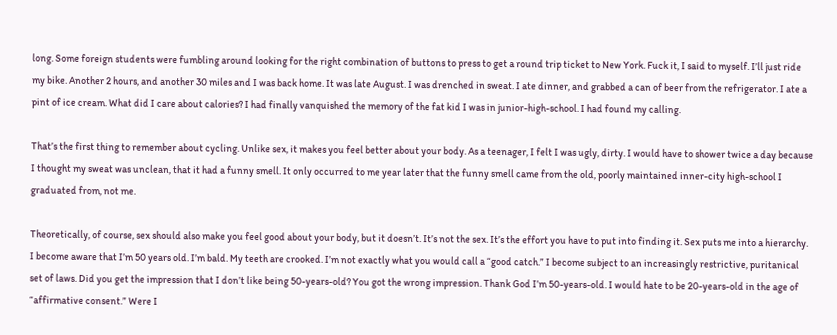long. Some foreign students were fumbling around looking for the right combination of buttons to press to get a round trip ticket to New York. Fuck it, I said to myself. I’ll just ride my bike. Another 2 hours, and another 30 miles and I was back home. It was late August. I was drenched in sweat. I ate dinner, and grabbed a can of beer from the refrigerator. I ate a pint of ice cream. What did I care about calories? I had finally vanquished the memory of the fat kid I was in junior-high-school. I had found my calling.

That’s the first thing to remember about cycling. Unlike sex, it makes you feel better about your body. As a teenager, I felt I was ugly, dirty. I would have to shower twice a day because I thought my sweat was unclean, that it had a funny smell. It only occurred to me year later that the funny smell came from the old, poorly maintained inner-city high-school I graduated from, not me.

Theoretically, of course, sex should also make you feel good about your body, but it doesn’t. It’s not the sex. It’s the effort you have to put into finding it. Sex puts me into a hierarchy. I become aware that I’m 50 years old. I’m bald. My teeth are crooked. I’m not exactly what you would call a “good catch.” I become subject to an increasingly restrictive, puritanical set of laws. Did you get the impression that I don’t like being 50-years-old? You got the wrong impression. Thank God I’m 50-years-old. I would hate to be 20-years-old in the age of “affirmative consent.” Were I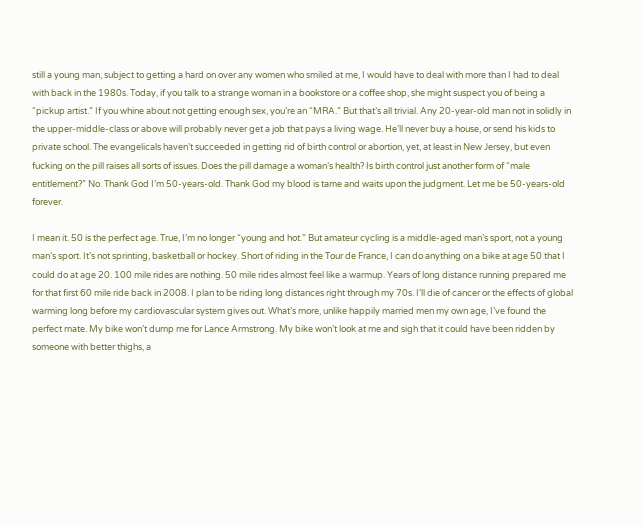still a young man, subject to getting a hard on over any women who smiled at me, I would have to deal with more than I had to deal with back in the 1980s. Today, if you talk to a strange woman in a bookstore or a coffee shop, she might suspect you of being a “pickup artist.” If you whine about not getting enough sex, you’re an “MRA.” But that’s all trivial. Any 20-year-old man not in solidly in the upper-middle-class or above will probably never get a job that pays a living wage. He’ll never buy a house, or send his kids to private school. The evangelicals haven’t succeeded in getting rid of birth control or abortion, yet, at least in New Jersey, but even fucking on the pill raises all sorts of issues. Does the pill damage a woman’s health? Is birth control just another form of “male entitlement?” No. Thank God I’m 50-years-old. Thank God my blood is tame and waits upon the judgment. Let me be 50-years-old forever.

I mean it. 50 is the perfect age. True, I’m no longer “young and hot.” But amateur cycling is a middle-aged man’s sport, not a young man’s sport. It’s not sprinting, basketball or hockey. Short of riding in the Tour de France, I can do anything on a bike at age 50 that I could do at age 20. 100 mile rides are nothing. 50 mile rides almost feel like a warmup. Years of long distance running prepared me for that first 60 mile ride back in 2008. I plan to be riding long distances right through my 70s. I’ll die of cancer or the effects of global warming long before my cardiovascular system gives out. What’s more, unlike happily married men my own age, I’ve found the perfect mate. My bike won’t dump me for Lance Armstrong. My bike won’t look at me and sigh that it could have been ridden by someone with better thighs, a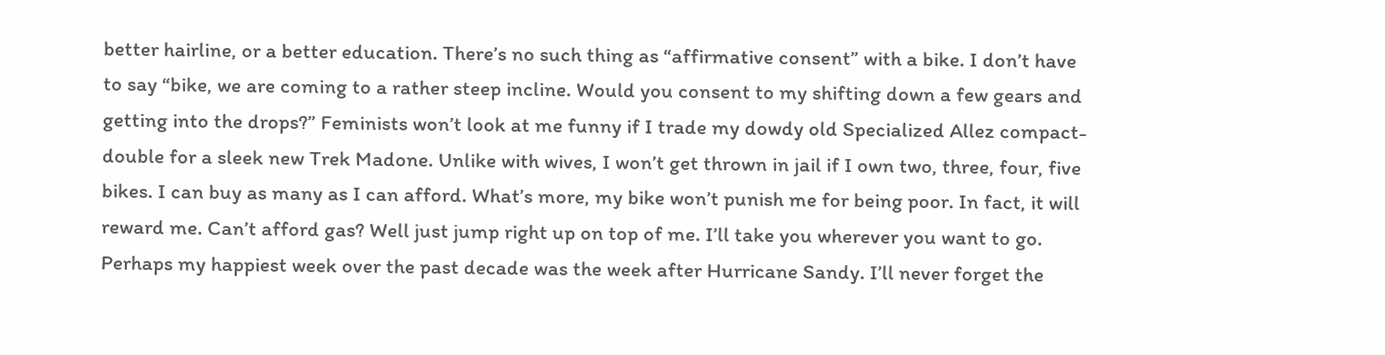better hairline, or a better education. There’s no such thing as “affirmative consent” with a bike. I don’t have to say “bike, we are coming to a rather steep incline. Would you consent to my shifting down a few gears and getting into the drops?” Feminists won’t look at me funny if I trade my dowdy old Specialized Allez compact-double for a sleek new Trek Madone. Unlike with wives, I won’t get thrown in jail if I own two, three, four, five bikes. I can buy as many as I can afford. What’s more, my bike won’t punish me for being poor. In fact, it will reward me. Can’t afford gas? Well just jump right up on top of me. I’ll take you wherever you want to go. Perhaps my happiest week over the past decade was the week after Hurricane Sandy. I’ll never forget the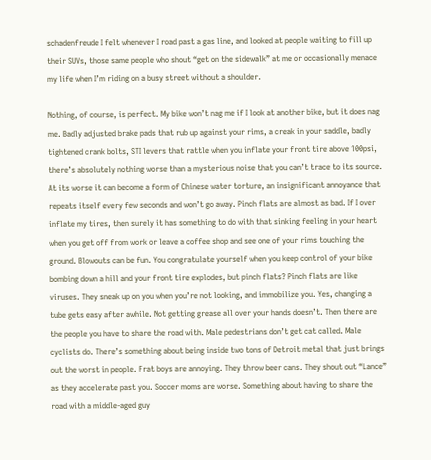schadenfreude I felt whenever I road past a gas line, and looked at people waiting to fill up their SUVs, those same people who shout “get on the sidewalk” at me or occasionally menace my life when I’m riding on a busy street without a shoulder.

Nothing, of course, is perfect. My bike won’t nag me if I look at another bike, but it does nag me. Badly adjusted brake pads that rub up against your rims, a creak in your saddle, badly tightened crank bolts, STI levers that rattle when you inflate your front tire above 100psi, there’s absolutely nothing worse than a mysterious noise that you can’t trace to its source. At its worse it can become a form of Chinese water torture, an insignificant annoyance that repeats itself every few seconds and won’t go away. Pinch flats are almost as bad. If I over inflate my tires, then surely it has something to do with that sinking feeling in your heart when you get off from work or leave a coffee shop and see one of your rims touching the ground. Blowouts can be fun. You congratulate yourself when you keep control of your bike bombing down a hill and your front tire explodes, but pinch flats? Pinch flats are like viruses. They sneak up on you when you’re not looking, and immobilize you. Yes, changing a tube gets easy after awhile. Not getting grease all over your hands doesn’t. Then there are the people you have to share the road with. Male pedestrians don’t get cat called. Male cyclists do. There’s something about being inside two tons of Detroit metal that just brings out the worst in people. Frat boys are annoying. They throw beer cans. They shout out “Lance” as they accelerate past you. Soccer moms are worse. Something about having to share the road with a middle-aged guy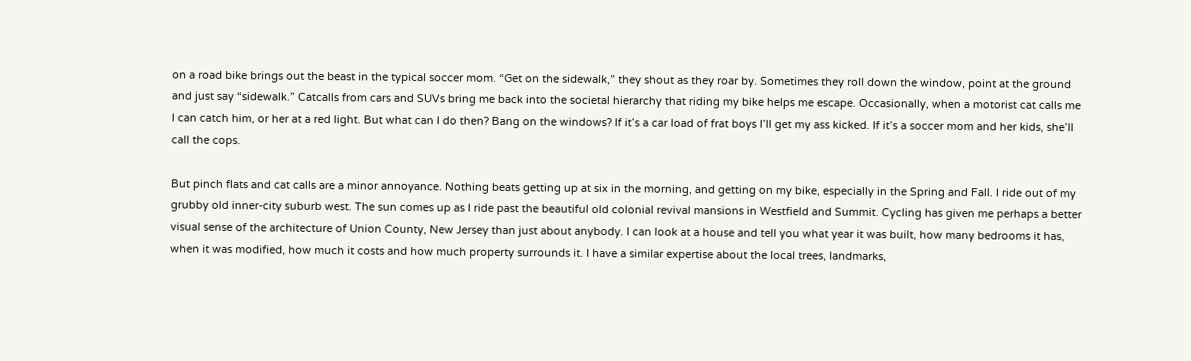on a road bike brings out the beast in the typical soccer mom. “Get on the sidewalk,” they shout as they roar by. Sometimes they roll down the window, point at the ground and just say “sidewalk.” Catcalls from cars and SUVs bring me back into the societal hierarchy that riding my bike helps me escape. Occasionally, when a motorist cat calls me I can catch him, or her at a red light. But what can I do then? Bang on the windows? If it’s a car load of frat boys I’ll get my ass kicked. If it’s a soccer mom and her kids, she’ll call the cops.

But pinch flats and cat calls are a minor annoyance. Nothing beats getting up at six in the morning, and getting on my bike, especially in the Spring and Fall. I ride out of my grubby old inner-city suburb west. The sun comes up as I ride past the beautiful old colonial revival mansions in Westfield and Summit. Cycling has given me perhaps a better visual sense of the architecture of Union County, New Jersey than just about anybody. I can look at a house and tell you what year it was built, how many bedrooms it has, when it was modified, how much it costs and how much property surrounds it. I have a similar expertise about the local trees, landmarks,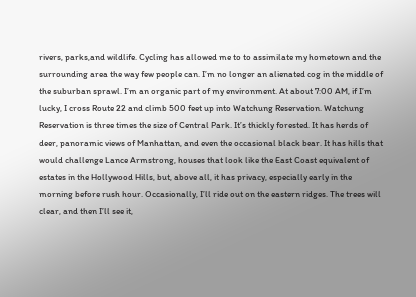rivers, parks,and wildlife. Cycling has allowed me to to assimilate my hometown and the surrounding area the way few people can. I’m no longer an alienated cog in the middle of the suburban sprawl. I’m an organic part of my environment. At about 7:00 AM, if I’m lucky, I cross Route 22 and climb 500 feet up into Watchung Reservation. Watchung Reservation is three times the size of Central Park. It’s thickly forested. It has herds of deer, panoramic views of Manhattan, and even the occasional black bear. It has hills that would challenge Lance Armstrong, houses that look like the East Coast equivalent of estates in the Hollywood Hills, but, above all, it has privacy, especially early in the morning before rush hour. Occasionally, I’ll ride out on the eastern ridges. The trees will clear, and then I’ll see it,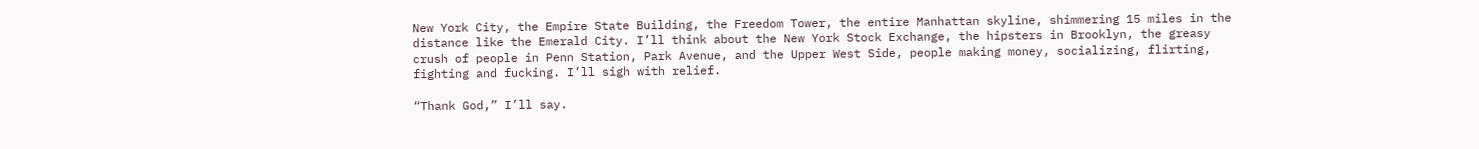New York City, the Empire State Building, the Freedom Tower, the entire Manhattan skyline, shimmering 15 miles in the distance like the Emerald City. I’ll think about the New York Stock Exchange, the hipsters in Brooklyn, the greasy crush of people in Penn Station, Park Avenue, and the Upper West Side, people making money, socializing, flirting, fighting and fucking. I’ll sigh with relief.

“Thank God,” I’ll say.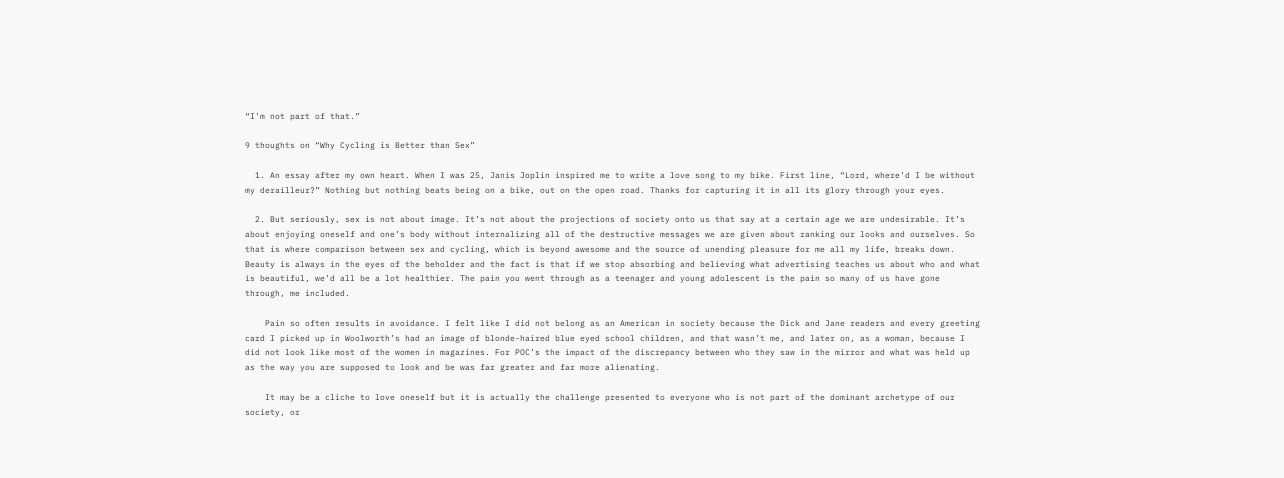“I’m not part of that.”

9 thoughts on “Why Cycling is Better than Sex”

  1. An essay after my own heart. When I was 25, Janis Joplin inspired me to write a love song to my bike. First line, “Lord, where’d I be without my derailleur?” Nothing but nothing beats being on a bike, out on the open road. Thanks for capturing it in all its glory through your eyes.

  2. But seriously, sex is not about image. It’s not about the projections of society onto us that say at a certain age we are undesirable. It’s about enjoying oneself and one’s body without internalizing all of the destructive messages we are given about ranking our looks and ourselves. So that is where comparison between sex and cycling, which is beyond awesome and the source of unending pleasure for me all my life, breaks down. Beauty is always in the eyes of the beholder and the fact is that if we stop absorbing and believing what advertising teaches us about who and what is beautiful, we’d all be a lot healthier. The pain you went through as a teenager and young adolescent is the pain so many of us have gone through, me included.

    Pain so often results in avoidance. I felt like I did not belong as an American in society because the Dick and Jane readers and every greeting card I picked up in Woolworth’s had an image of blonde-haired blue eyed school children, and that wasn’t me, and later on, as a woman, because I did not look like most of the women in magazines. For POC’s the impact of the discrepancy between who they saw in the mirror and what was held up as the way you are supposed to look and be was far greater and far more alienating.

    It may be a cliche to love oneself but it is actually the challenge presented to everyone who is not part of the dominant archetype of our society, or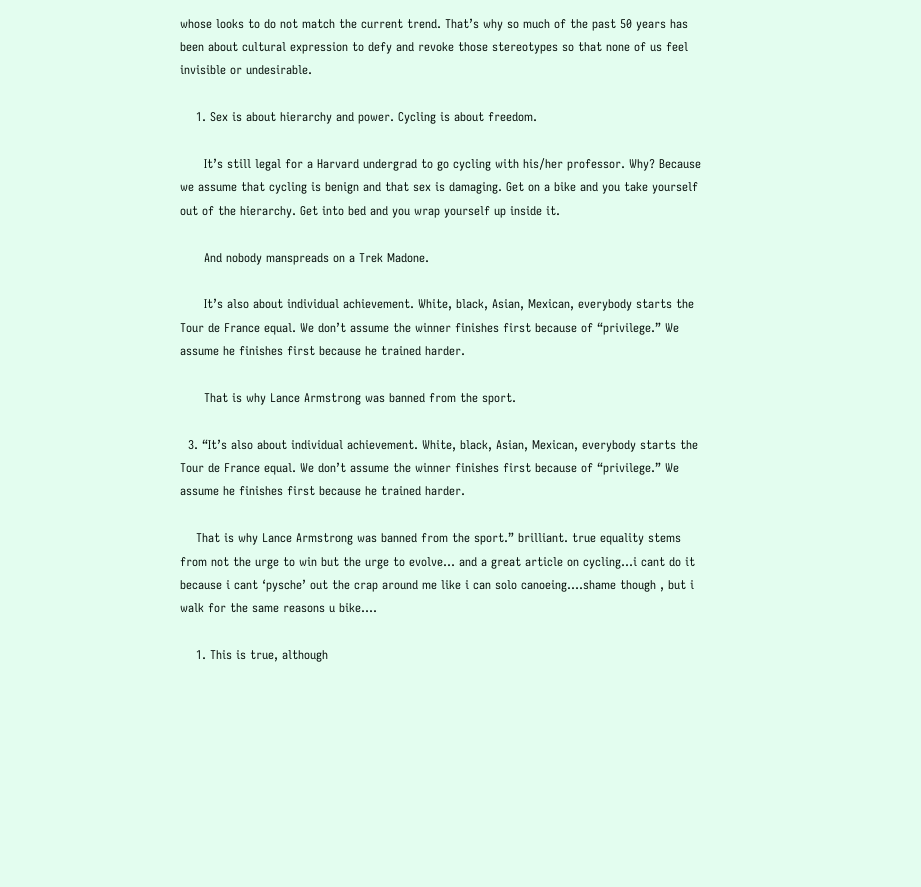whose looks to do not match the current trend. That’s why so much of the past 50 years has been about cultural expression to defy and revoke those stereotypes so that none of us feel invisible or undesirable.

    1. Sex is about hierarchy and power. Cycling is about freedom.

      It’s still legal for a Harvard undergrad to go cycling with his/her professor. Why? Because we assume that cycling is benign and that sex is damaging. Get on a bike and you take yourself out of the hierarchy. Get into bed and you wrap yourself up inside it.

      And nobody manspreads on a Trek Madone.

      It’s also about individual achievement. White, black, Asian, Mexican, everybody starts the Tour de France equal. We don’t assume the winner finishes first because of “privilege.” We assume he finishes first because he trained harder.

      That is why Lance Armstrong was banned from the sport.

  3. “It’s also about individual achievement. White, black, Asian, Mexican, everybody starts the Tour de France equal. We don’t assume the winner finishes first because of “privilege.” We assume he finishes first because he trained harder.

    That is why Lance Armstrong was banned from the sport.” brilliant. true equality stems from not the urge to win but the urge to evolve… and a great article on cycling…i cant do it because i cant ‘pysche’ out the crap around me like i can solo canoeing….shame though , but i walk for the same reasons u bike….

    1. This is true, although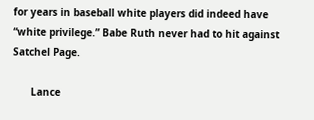for years in baseball white players did indeed have “white privilege.” Babe Ruth never had to hit against Satchel Page.

      Lance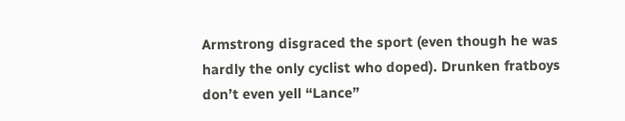Armstrong disgraced the sport (even though he was hardly the only cyclist who doped). Drunken fratboys don’t even yell “Lance”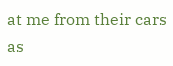at me from their cars as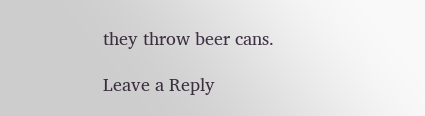they throw beer cans.

Leave a Reply